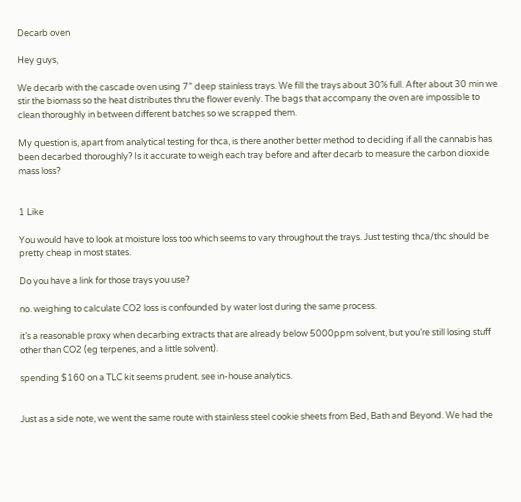Decarb oven

Hey guys,

We decarb with the cascade oven using 7” deep stainless trays. We fill the trays about 30% full. After about 30 min we stir the biomass so the heat distributes thru the flower evenly. The bags that accompany the oven are impossible to clean thoroughly in between different batches so we scrapped them.

My question is, apart from analytical testing for thca, is there another better method to deciding if all the cannabis has been decarbed thoroughly? Is it accurate to weigh each tray before and after decarb to measure the carbon dioxide mass loss?


1 Like

You would have to look at moisture loss too which seems to vary throughout the trays. Just testing thca/thc should be pretty cheap in most states.

Do you have a link for those trays you use?

no. weighing to calculate CO2 loss is confounded by water lost during the same process.

it’s a reasonable proxy when decarbing extracts that are already below 5000ppm solvent, but you’re still losing stuff other than CO2 (eg terpenes, and a little solvent).

spending $160 on a TLC kit seems prudent. see in-house analytics.


Just as a side note, we went the same route with stainless steel cookie sheets from Bed, Bath and Beyond. We had the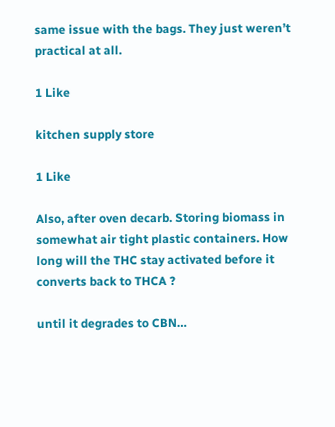same issue with the bags. They just weren’t practical at all.

1 Like

kitchen supply store

1 Like

Also, after oven decarb. Storing biomass in somewhat air tight plastic containers. How long will the THC stay activated before it converts back to THCA ?

until it degrades to CBN…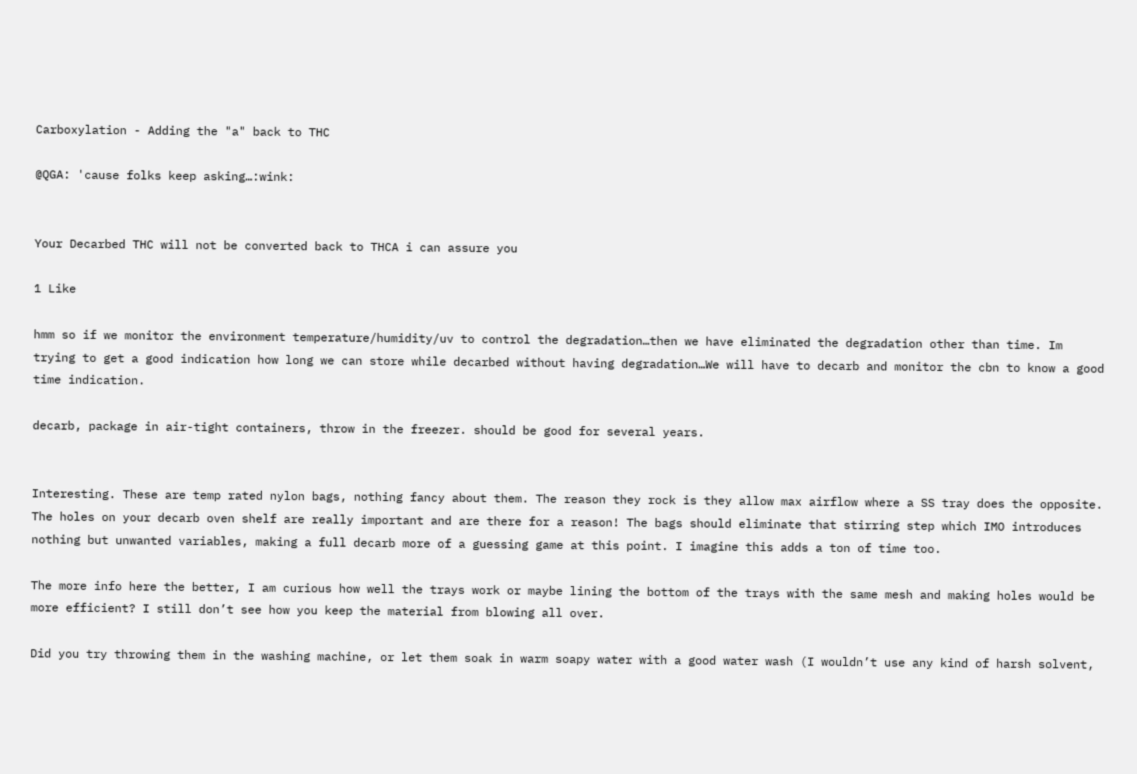Carboxylation - Adding the "a" back to THC

@QGA: 'cause folks keep asking…:wink:


Your Decarbed THC will not be converted back to THCA i can assure you

1 Like

hmm so if we monitor the environment temperature/humidity/uv to control the degradation…then we have eliminated the degradation other than time. Im trying to get a good indication how long we can store while decarbed without having degradation…We will have to decarb and monitor the cbn to know a good time indication.

decarb, package in air-tight containers, throw in the freezer. should be good for several years.


Interesting. These are temp rated nylon bags, nothing fancy about them. The reason they rock is they allow max airflow where a SS tray does the opposite. The holes on your decarb oven shelf are really important and are there for a reason! The bags should eliminate that stirring step which IMO introduces nothing but unwanted variables, making a full decarb more of a guessing game at this point. I imagine this adds a ton of time too.

The more info here the better, I am curious how well the trays work or maybe lining the bottom of the trays with the same mesh and making holes would be more efficient? I still don’t see how you keep the material from blowing all over.

Did you try throwing them in the washing machine, or let them soak in warm soapy water with a good water wash (I wouldn’t use any kind of harsh solvent,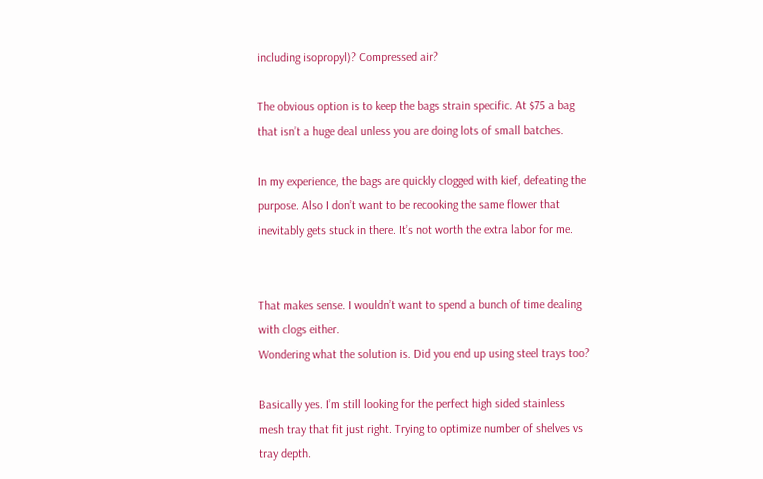including isopropyl)? Compressed air?

The obvious option is to keep the bags strain specific. At $75 a bag that isn’t a huge deal unless you are doing lots of small batches.

In my experience, the bags are quickly clogged with kief, defeating the purpose. Also I don’t want to be recooking the same flower that inevitably gets stuck in there. It’s not worth the extra labor for me.


That makes sense. I wouldn’t want to spend a bunch of time dealing with clogs either.
Wondering what the solution is. Did you end up using steel trays too?

Basically yes. I’m still looking for the perfect high sided stainless mesh tray that fit just right. Trying to optimize number of shelves vs tray depth.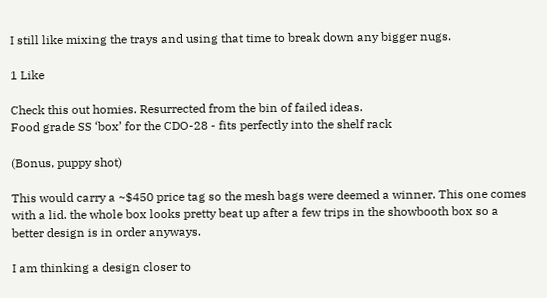I still like mixing the trays and using that time to break down any bigger nugs.

1 Like

Check this out homies. Resurrected from the bin of failed ideas.
Food grade SS ‘box’ for the CDO-28 - fits perfectly into the shelf rack

(Bonus, puppy shot)

This would carry a ~$450 price tag so the mesh bags were deemed a winner. This one comes with a lid. the whole box looks pretty beat up after a few trips in the showbooth box so a better design is in order anyways.

I am thinking a design closer to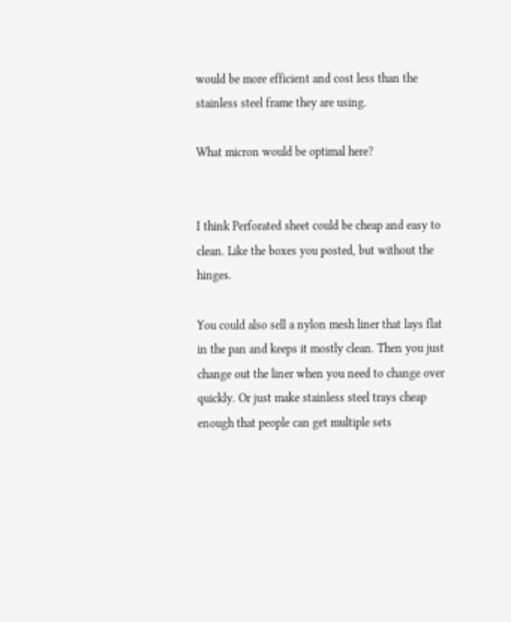would be more efficient and cost less than the stainless steel frame they are using.

What micron would be optimal here?


I think Perforated sheet could be cheap and easy to clean. Like the boxes you posted, but without the hinges.

You could also sell a nylon mesh liner that lays flat in the pan and keeps it mostly clean. Then you just change out the liner when you need to change over quickly. Or just make stainless steel trays cheap enough that people can get multiple sets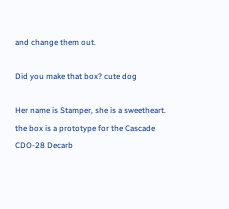and change them out.

Did you make that box? cute dog

Her name is Stamper, she is a sweetheart.
the box is a prototype for the Cascade CDO-28 Decarb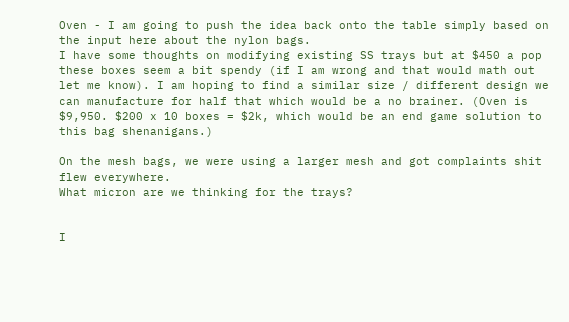Oven - I am going to push the idea back onto the table simply based on the input here about the nylon bags.
I have some thoughts on modifying existing SS trays but at $450 a pop these boxes seem a bit spendy (if I am wrong and that would math out let me know). I am hoping to find a similar size / different design we can manufacture for half that which would be a no brainer. (Oven is $9,950. $200 x 10 boxes = $2k, which would be an end game solution to this bag shenanigans.)

On the mesh bags, we were using a larger mesh and got complaints shit flew everywhere.
What micron are we thinking for the trays?


I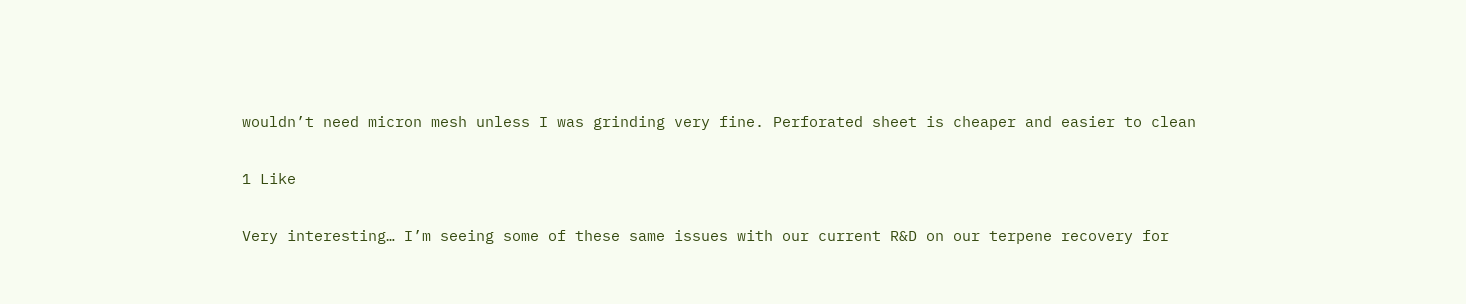wouldn’t need micron mesh unless I was grinding very fine. Perforated sheet is cheaper and easier to clean

1 Like

Very interesting… I’m seeing some of these same issues with our current R&D on our terpene recovery for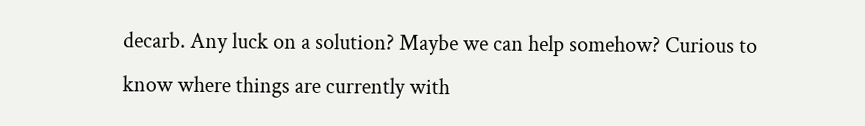decarb. Any luck on a solution? Maybe we can help somehow? Curious to know where things are currently with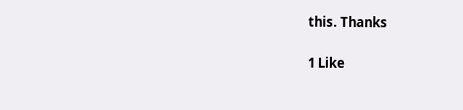this. Thanks

1 Like